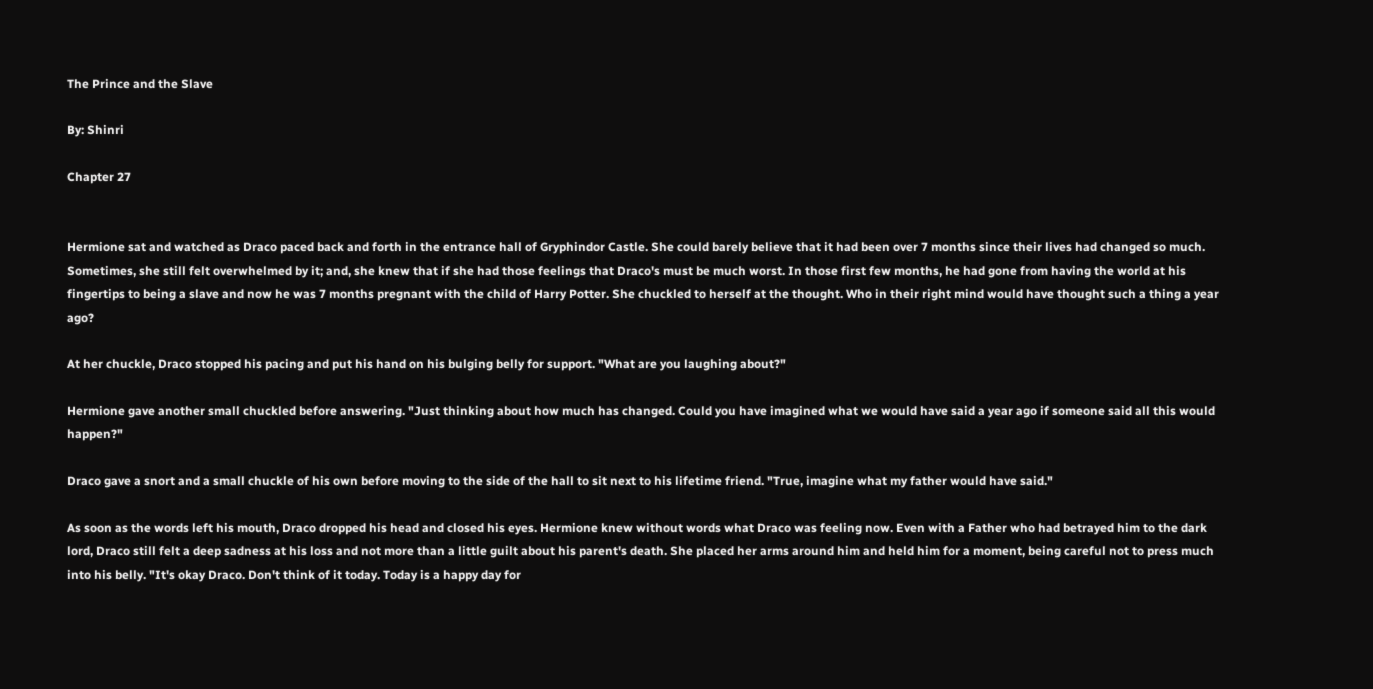The Prince and the Slave

By: Shinri

Chapter 27


Hermione sat and watched as Draco paced back and forth in the entrance hall of Gryphindor Castle. She could barely believe that it had been over 7 months since their lives had changed so much. Sometimes, she still felt overwhelmed by it; and, she knew that if she had those feelings that Draco's must be much worst. In those first few months, he had gone from having the world at his fingertips to being a slave and now he was 7 months pregnant with the child of Harry Potter. She chuckled to herself at the thought. Who in their right mind would have thought such a thing a year ago?

At her chuckle, Draco stopped his pacing and put his hand on his bulging belly for support. "What are you laughing about?"

Hermione gave another small chuckled before answering. "Just thinking about how much has changed. Could you have imagined what we would have said a year ago if someone said all this would happen?"

Draco gave a snort and a small chuckle of his own before moving to the side of the hall to sit next to his lifetime friend. "True, imagine what my father would have said."

As soon as the words left his mouth, Draco dropped his head and closed his eyes. Hermione knew without words what Draco was feeling now. Even with a Father who had betrayed him to the dark lord, Draco still felt a deep sadness at his loss and not more than a little guilt about his parent's death. She placed her arms around him and held him for a moment, being careful not to press much into his belly. "It's okay Draco. Don't think of it today. Today is a happy day for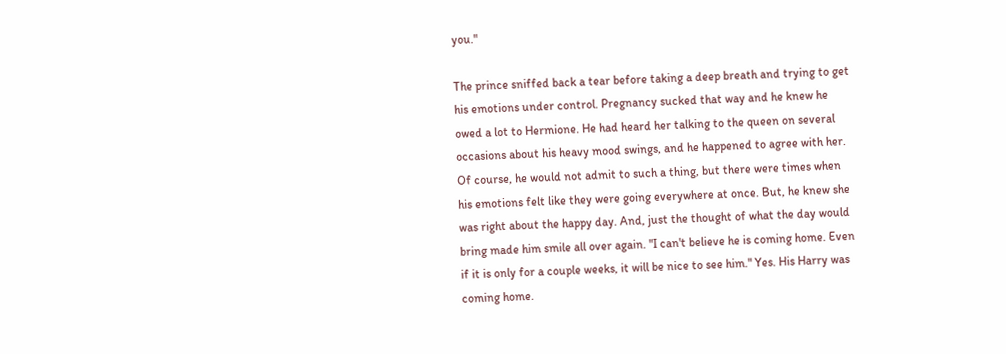you."

The prince sniffed back a tear before taking a deep breath and trying to get his emotions under control. Pregnancy sucked that way and he knew he owed a lot to Hermione. He had heard her talking to the queen on several occasions about his heavy mood swings, and he happened to agree with her. Of course, he would not admit to such a thing, but there were times when his emotions felt like they were going everywhere at once. But, he knew she was right about the happy day. And, just the thought of what the day would bring made him smile all over again. "I can't believe he is coming home. Even if it is only for a couple weeks, it will be nice to see him." Yes. His Harry was coming home.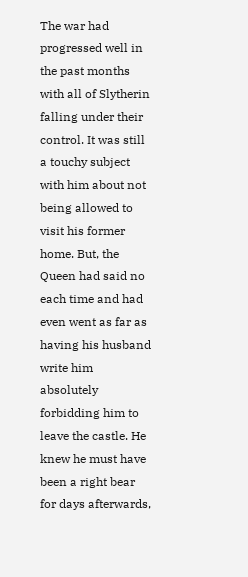The war had progressed well in the past months with all of Slytherin falling under their control. It was still a touchy subject with him about not being allowed to visit his former home. But, the Queen had said no each time and had even went as far as having his husband write him absolutely forbidding him to leave the castle. He knew he must have been a right bear for days afterwards,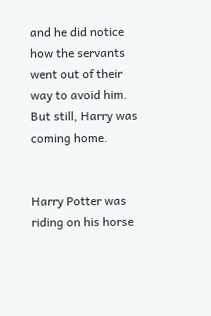and he did notice how the servants went out of their way to avoid him. But still, Harry was coming home.


Harry Potter was riding on his horse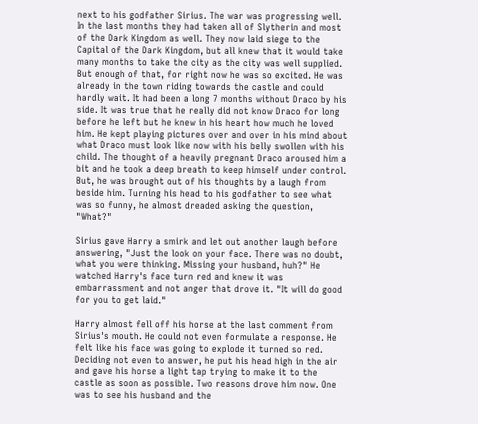next to his godfather Sirius. The war was progressing well. In the last months they had taken all of Slytherin and most of the Dark Kingdom as well. They now laid siege to the Capital of the Dark Kingdom, but all knew that it would take many months to take the city as the city was well supplied. But enough of that, for right now he was so excited. He was already in the town riding towards the castle and could hardly wait. It had been a long 7 months without Draco by his side. It was true that he really did not know Draco for long before he left but he knew in his heart how much he loved him. He kept playing pictures over and over in his mind about what Draco must look like now with his belly swollen with his child. The thought of a heavily pregnant Draco aroused him a bit and he took a deep breath to keep himself under control. But, he was brought out of his thoughts by a laugh from beside him. Turning his head to his godfather to see what was so funny, he almost dreaded asking the question, "What?"

Sirius gave Harry a smirk and let out another laugh before answering, "Just the look on your face. There was no doubt, what you were thinking. Missing your husband, huh?" He watched Harry's face turn red and knew it was embarrassment and not anger that drove it. "It will do good for you to get laid."

Harry almost fell off his horse at the last comment from Sirius's mouth. He could not even formulate a response. He felt like his face was going to explode it turned so red. Deciding not even to answer, he put his head high in the air and gave his horse a light tap trying to make it to the castle as soon as possible. Two reasons drove him now. One was to see his husband and the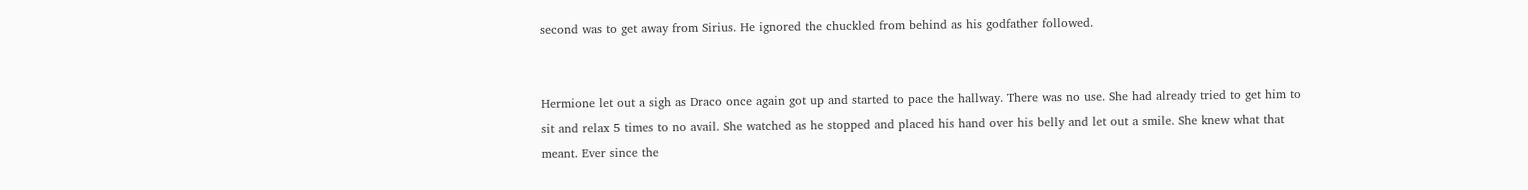second was to get away from Sirius. He ignored the chuckled from behind as his godfather followed.


Hermione let out a sigh as Draco once again got up and started to pace the hallway. There was no use. She had already tried to get him to sit and relax 5 times to no avail. She watched as he stopped and placed his hand over his belly and let out a smile. She knew what that meant. Ever since the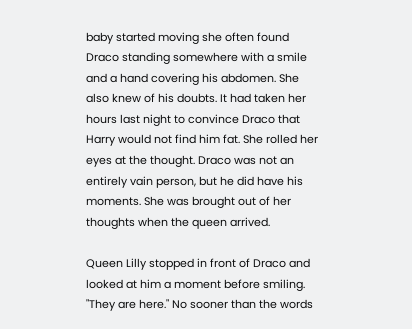baby started moving she often found Draco standing somewhere with a smile and a hand covering his abdomen. She also knew of his doubts. It had taken her hours last night to convince Draco that Harry would not find him fat. She rolled her eyes at the thought. Draco was not an entirely vain person, but he did have his moments. She was brought out of her thoughts when the queen arrived.

Queen Lilly stopped in front of Draco and looked at him a moment before smiling. "They are here." No sooner than the words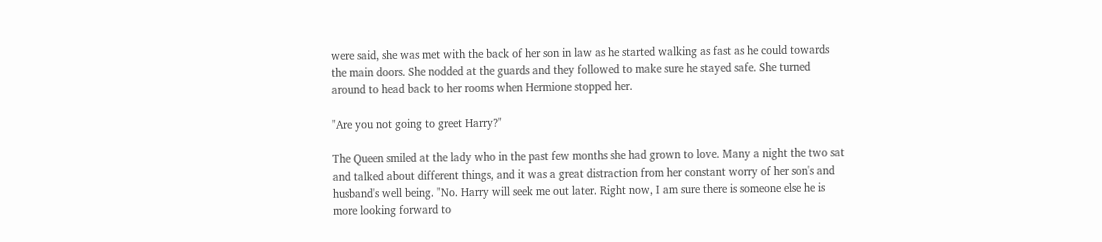were said, she was met with the back of her son in law as he started walking as fast as he could towards the main doors. She nodded at the guards and they followed to make sure he stayed safe. She turned around to head back to her rooms when Hermione stopped her.

"Are you not going to greet Harry?"

The Queen smiled at the lady who in the past few months she had grown to love. Many a night the two sat and talked about different things, and it was a great distraction from her constant worry of her son's and husband's well being. "No. Harry will seek me out later. Right now, I am sure there is someone else he is more looking forward to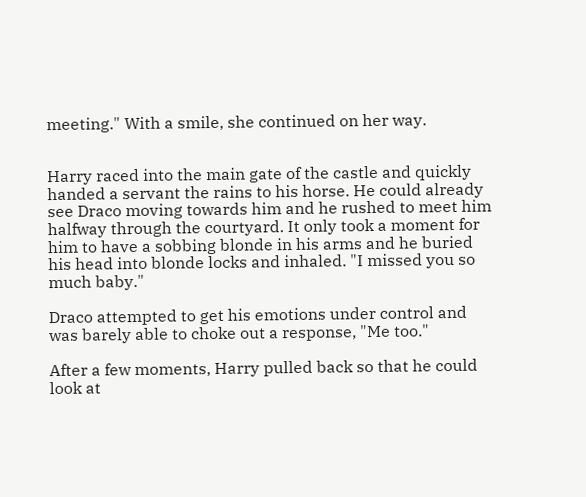meeting." With a smile, she continued on her way.


Harry raced into the main gate of the castle and quickly handed a servant the rains to his horse. He could already see Draco moving towards him and he rushed to meet him halfway through the courtyard. It only took a moment for him to have a sobbing blonde in his arms and he buried his head into blonde locks and inhaled. "I missed you so much baby."

Draco attempted to get his emotions under control and was barely able to choke out a response, "Me too."

After a few moments, Harry pulled back so that he could look at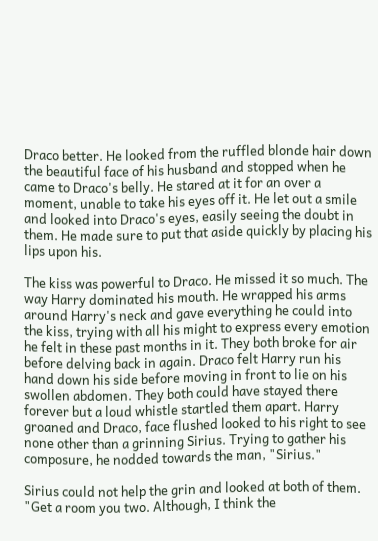Draco better. He looked from the ruffled blonde hair down the beautiful face of his husband and stopped when he came to Draco's belly. He stared at it for an over a moment, unable to take his eyes off it. He let out a smile and looked into Draco's eyes, easily seeing the doubt in them. He made sure to put that aside quickly by placing his lips upon his.

The kiss was powerful to Draco. He missed it so much. The way Harry dominated his mouth. He wrapped his arms around Harry's neck and gave everything he could into the kiss, trying with all his might to express every emotion he felt in these past months in it. They both broke for air before delving back in again. Draco felt Harry run his hand down his side before moving in front to lie on his swollen abdomen. They both could have stayed there forever but a loud whistle startled them apart. Harry groaned and Draco, face flushed looked to his right to see none other than a grinning Sirius. Trying to gather his composure, he nodded towards the man, "Sirius."

Sirius could not help the grin and looked at both of them. "Get a room you two. Although, I think the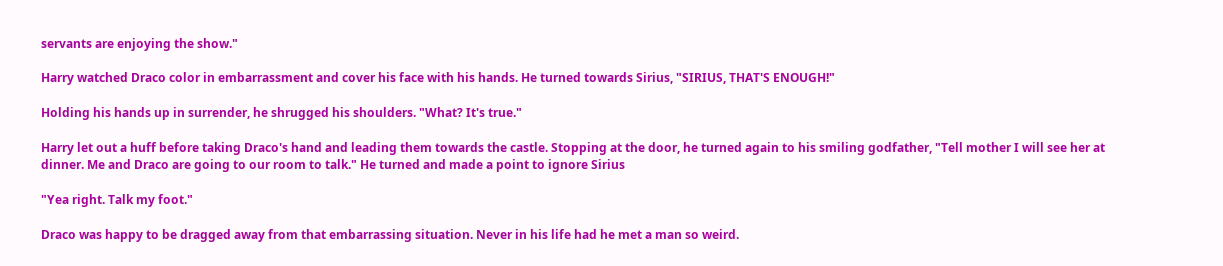servants are enjoying the show."

Harry watched Draco color in embarrassment and cover his face with his hands. He turned towards Sirius, "SIRIUS, THAT'S ENOUGH!"

Holding his hands up in surrender, he shrugged his shoulders. "What? It's true."

Harry let out a huff before taking Draco's hand and leading them towards the castle. Stopping at the door, he turned again to his smiling godfather, "Tell mother I will see her at dinner. Me and Draco are going to our room to talk." He turned and made a point to ignore Sirius

"Yea right. Talk my foot."

Draco was happy to be dragged away from that embarrassing situation. Never in his life had he met a man so weird.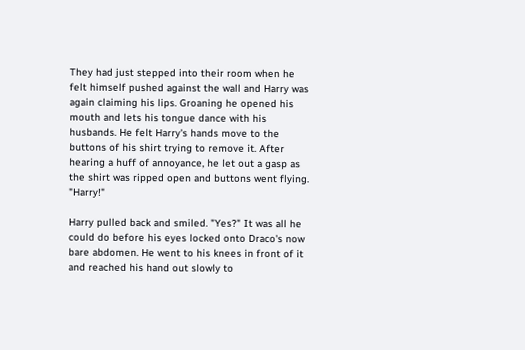They had just stepped into their room when he felt himself pushed against the wall and Harry was again claiming his lips. Groaning he opened his mouth and lets his tongue dance with his husbands. He felt Harry's hands move to the buttons of his shirt trying to remove it. After hearing a huff of annoyance, he let out a gasp as the shirt was ripped open and buttons went flying. "Harry!"

Harry pulled back and smiled. "Yes?" It was all he could do before his eyes locked onto Draco's now bare abdomen. He went to his knees in front of it and reached his hand out slowly to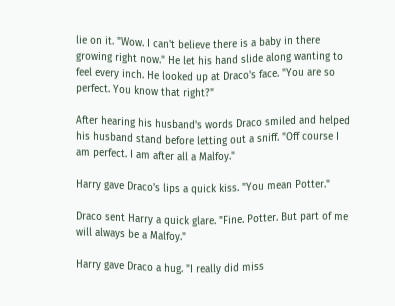lie on it. "Wow. I can't believe there is a baby in there growing right now." He let his hand slide along wanting to feel every inch. He looked up at Draco's face. "You are so perfect. You know that right?"

After hearing his husband's words Draco smiled and helped his husband stand before letting out a sniff. "Off course I am perfect. I am after all a Malfoy."

Harry gave Draco's lips a quick kiss. "You mean Potter."

Draco sent Harry a quick glare. "Fine. Potter. But part of me will always be a Malfoy."

Harry gave Draco a hug. "I really did miss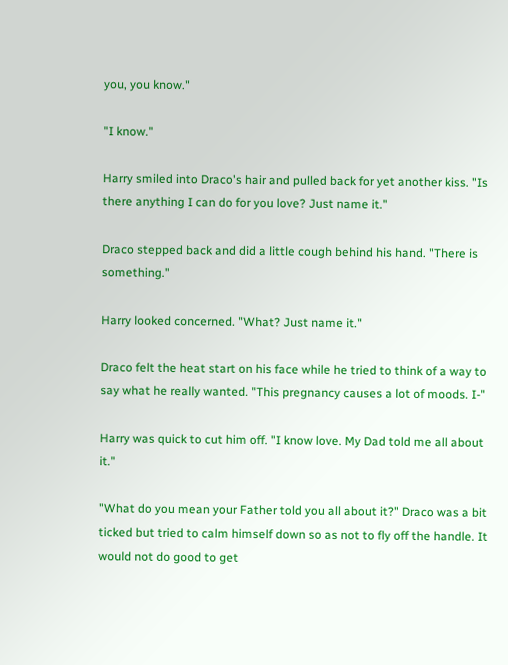you, you know."

"I know."

Harry smiled into Draco's hair and pulled back for yet another kiss. "Is there anything I can do for you love? Just name it."

Draco stepped back and did a little cough behind his hand. "There is something."

Harry looked concerned. "What? Just name it."

Draco felt the heat start on his face while he tried to think of a way to say what he really wanted. "This pregnancy causes a lot of moods. I-"

Harry was quick to cut him off. "I know love. My Dad told me all about it."

"What do you mean your Father told you all about it?" Draco was a bit ticked but tried to calm himself down so as not to fly off the handle. It would not do good to get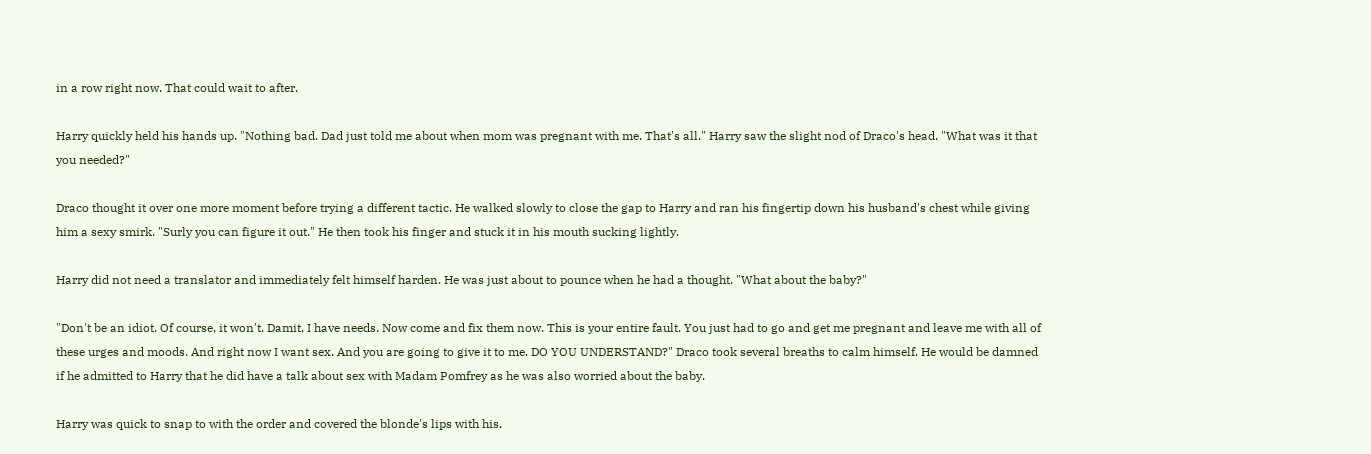in a row right now. That could wait to after.

Harry quickly held his hands up. "Nothing bad. Dad just told me about when mom was pregnant with me. That's all." Harry saw the slight nod of Draco's head. "What was it that you needed?"

Draco thought it over one more moment before trying a different tactic. He walked slowly to close the gap to Harry and ran his fingertip down his husband's chest while giving him a sexy smirk. "Surly you can figure it out." He then took his finger and stuck it in his mouth sucking lightly.

Harry did not need a translator and immediately felt himself harden. He was just about to pounce when he had a thought. "What about the baby?"

"Don't be an idiot. Of course, it won't. Damit, I have needs. Now come and fix them now. This is your entire fault. You just had to go and get me pregnant and leave me with all of these urges and moods. And right now I want sex. And you are going to give it to me. DO YOU UNDERSTAND?" Draco took several breaths to calm himself. He would be damned if he admitted to Harry that he did have a talk about sex with Madam Pomfrey as he was also worried about the baby.

Harry was quick to snap to with the order and covered the blonde's lips with his.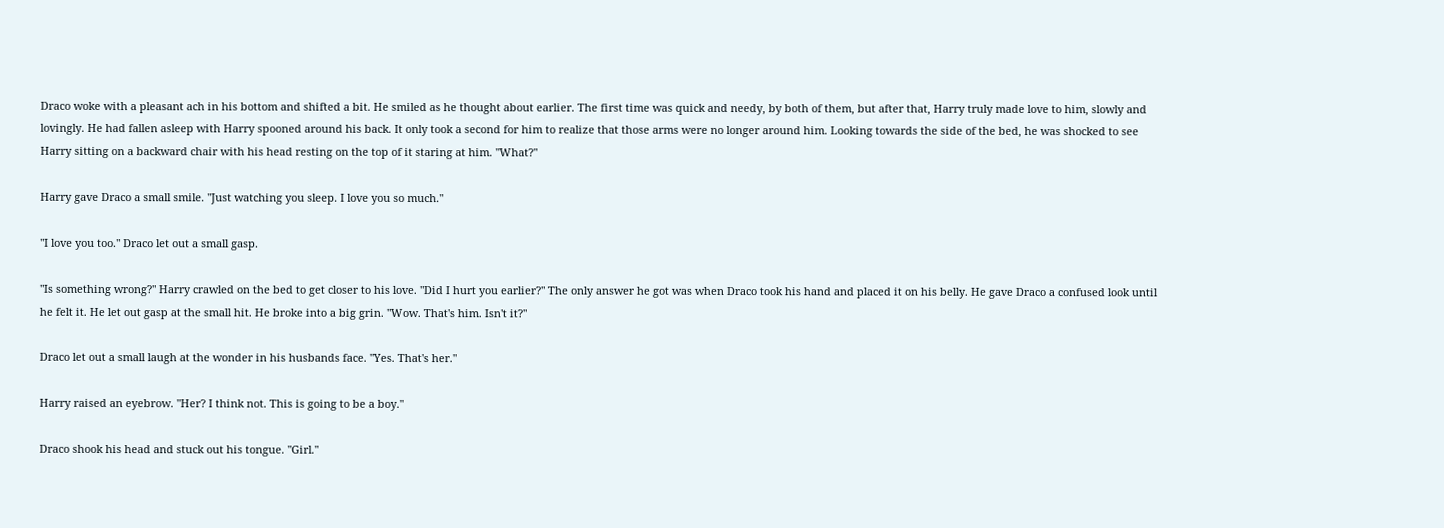Draco woke with a pleasant ach in his bottom and shifted a bit. He smiled as he thought about earlier. The first time was quick and needy, by both of them, but after that, Harry truly made love to him, slowly and lovingly. He had fallen asleep with Harry spooned around his back. It only took a second for him to realize that those arms were no longer around him. Looking towards the side of the bed, he was shocked to see Harry sitting on a backward chair with his head resting on the top of it staring at him. "What?"

Harry gave Draco a small smile. "Just watching you sleep. I love you so much."

"I love you too." Draco let out a small gasp.

"Is something wrong?" Harry crawled on the bed to get closer to his love. "Did I hurt you earlier?" The only answer he got was when Draco took his hand and placed it on his belly. He gave Draco a confused look until he felt it. He let out gasp at the small hit. He broke into a big grin. "Wow. That's him. Isn't it?"

Draco let out a small laugh at the wonder in his husbands face. "Yes. That's her."

Harry raised an eyebrow. "Her? I think not. This is going to be a boy."

Draco shook his head and stuck out his tongue. "Girl."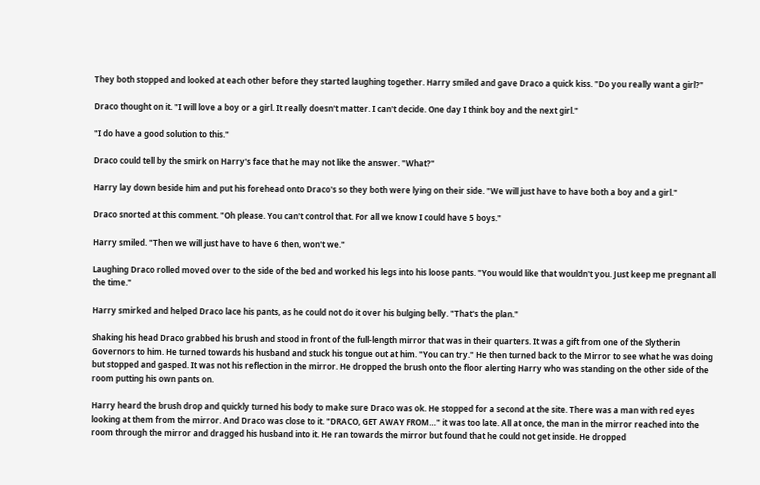They both stopped and looked at each other before they started laughing together. Harry smiled and gave Draco a quick kiss. "Do you really want a girl?"

Draco thought on it. "I will love a boy or a girl. It really doesn't matter. I can't decide. One day I think boy and the next girl."

"I do have a good solution to this."

Draco could tell by the smirk on Harry's face that he may not like the answer. "What?"

Harry lay down beside him and put his forehead onto Draco's so they both were lying on their side. "We will just have to have both a boy and a girl."

Draco snorted at this comment. "Oh please. You can't control that. For all we know I could have 5 boys."

Harry smiled. "Then we will just have to have 6 then, won't we."

Laughing Draco rolled moved over to the side of the bed and worked his legs into his loose pants. "You would like that wouldn't you. Just keep me pregnant all the time."

Harry smirked and helped Draco lace his pants, as he could not do it over his bulging belly. "That's the plan."

Shaking his head Draco grabbed his brush and stood in front of the full-length mirror that was in their quarters. It was a gift from one of the Slytherin Governors to him. He turned towards his husband and stuck his tongue out at him. "You can try." He then turned back to the Mirror to see what he was doing but stopped and gasped. It was not his reflection in the mirror. He dropped the brush onto the floor alerting Harry who was standing on the other side of the room putting his own pants on.

Harry heard the brush drop and quickly turned his body to make sure Draco was ok. He stopped for a second at the site. There was a man with red eyes looking at them from the mirror. And Draco was close to it. "DRACO, GET AWAY FROM…" it was too late. All at once, the man in the mirror reached into the room through the mirror and dragged his husband into it. He ran towards the mirror but found that he could not get inside. He dropped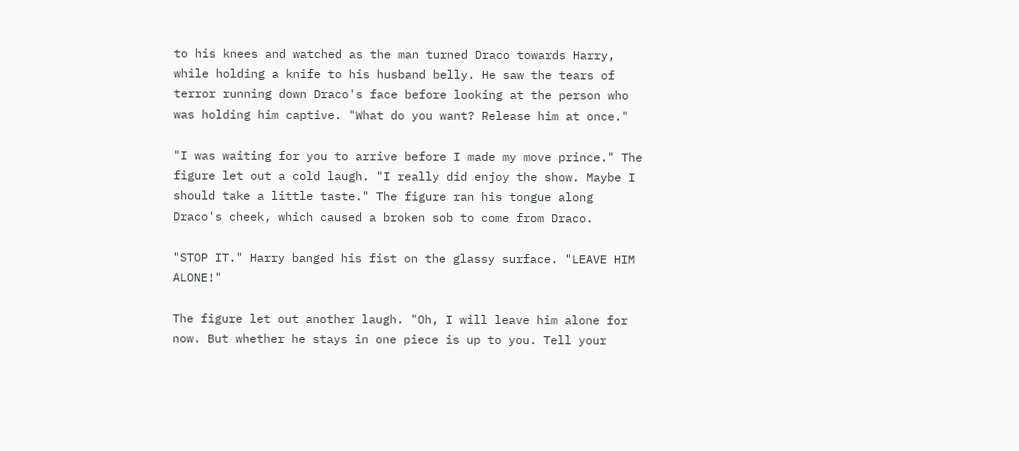to his knees and watched as the man turned Draco towards Harry, while holding a knife to his husband belly. He saw the tears of terror running down Draco's face before looking at the person who was holding him captive. "What do you want? Release him at once."

"I was waiting for you to arrive before I made my move prince." The figure let out a cold laugh. "I really did enjoy the show. Maybe I should take a little taste." The figure ran his tongue along Draco's cheek, which caused a broken sob to come from Draco.

"STOP IT." Harry banged his fist on the glassy surface. "LEAVE HIM ALONE!"

The figure let out another laugh. "Oh, I will leave him alone for now. But whether he stays in one piece is up to you. Tell your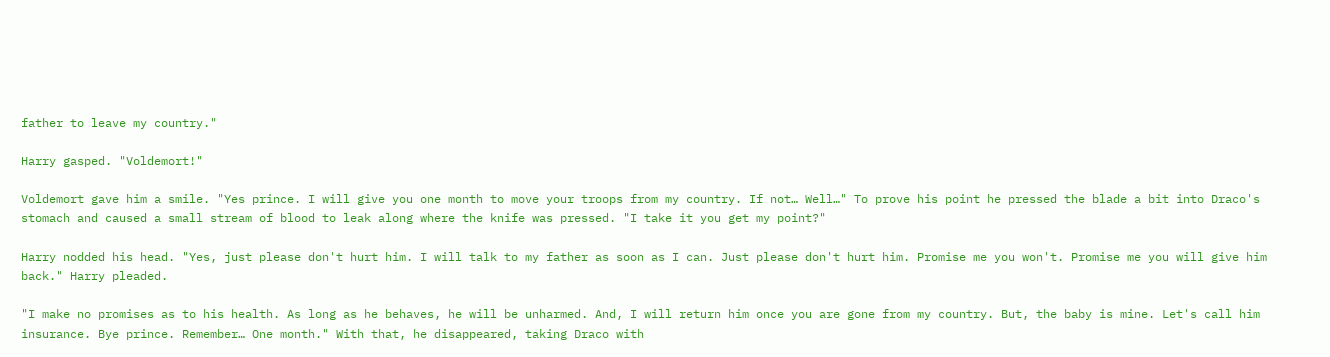father to leave my country."

Harry gasped. "Voldemort!"

Voldemort gave him a smile. "Yes prince. I will give you one month to move your troops from my country. If not… Well…" To prove his point he pressed the blade a bit into Draco's stomach and caused a small stream of blood to leak along where the knife was pressed. "I take it you get my point?"

Harry nodded his head. "Yes, just please don't hurt him. I will talk to my father as soon as I can. Just please don't hurt him. Promise me you won't. Promise me you will give him back." Harry pleaded.

"I make no promises as to his health. As long as he behaves, he will be unharmed. And, I will return him once you are gone from my country. But, the baby is mine. Let's call him insurance. Bye prince. Remember… One month." With that, he disappeared, taking Draco with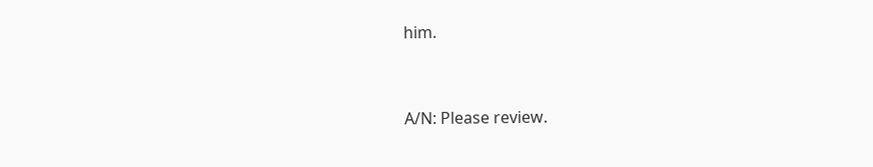him.


A/N: Please review.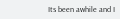Its been awhile and I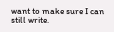want to make sure I can still write.